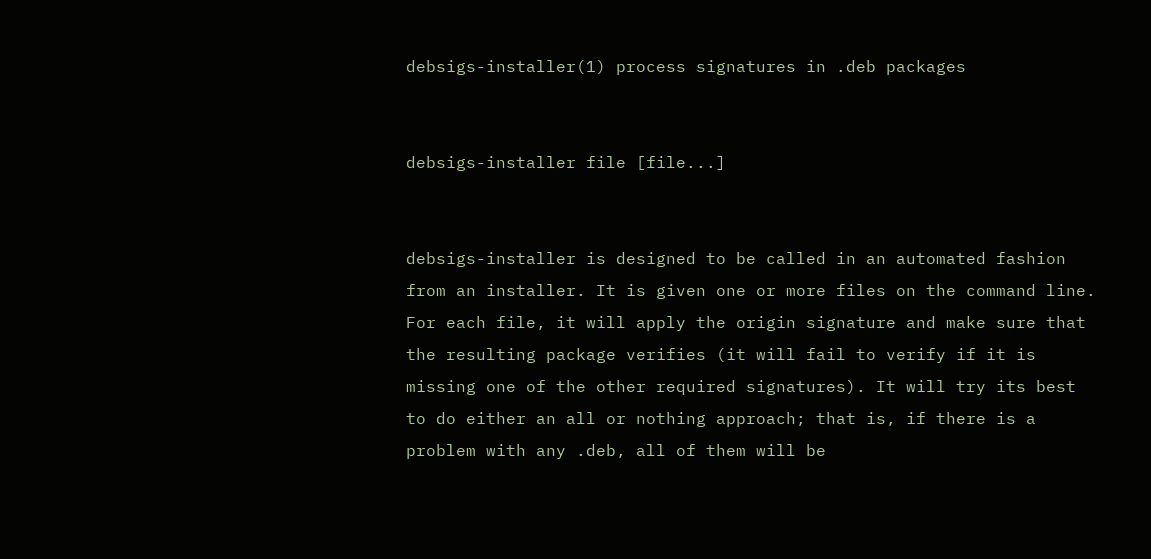debsigs-installer(1) process signatures in .deb packages


debsigs-installer file [file...]


debsigs-installer is designed to be called in an automated fashion from an installer. It is given one or more files on the command line. For each file, it will apply the origin signature and make sure that the resulting package verifies (it will fail to verify if it is missing one of the other required signatures). It will try its best to do either an all or nothing approach; that is, if there is a problem with any .deb, all of them will be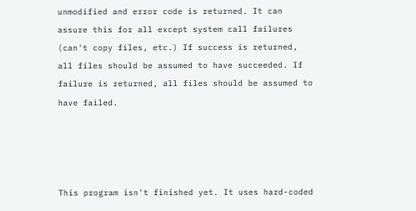unmodified and error code is returned. It can assure this for all except system call failures (can't copy files, etc.) If success is returned, all files should be assumed to have succeeded. If failure is returned, all files should be assumed to have failed.




This program isn't finished yet. It uses hard-coded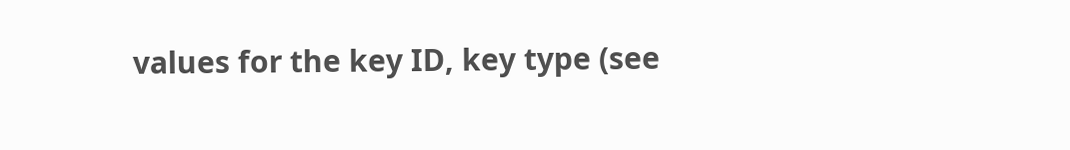values for the key ID, key type (see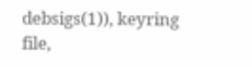debsigs(1)), keyring file,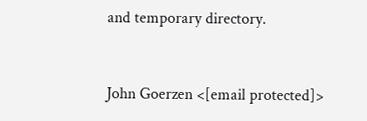and temporary directory.


John Goerzen <[email protected]>